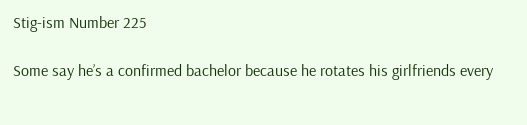Stig-ism Number 225

Some say he’s a confirmed bachelor because he rotates his girlfriends every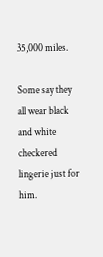35,000 miles.

Some say they all wear black and white checkered lingerie just for him.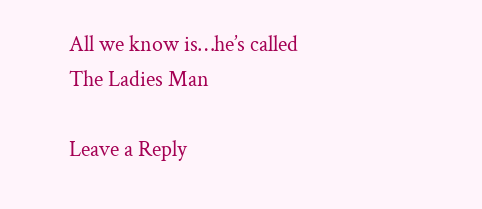All we know is…he’s called The Ladies Man

Leave a Reply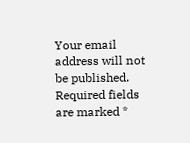Your email address will not be published. Required fields are marked *